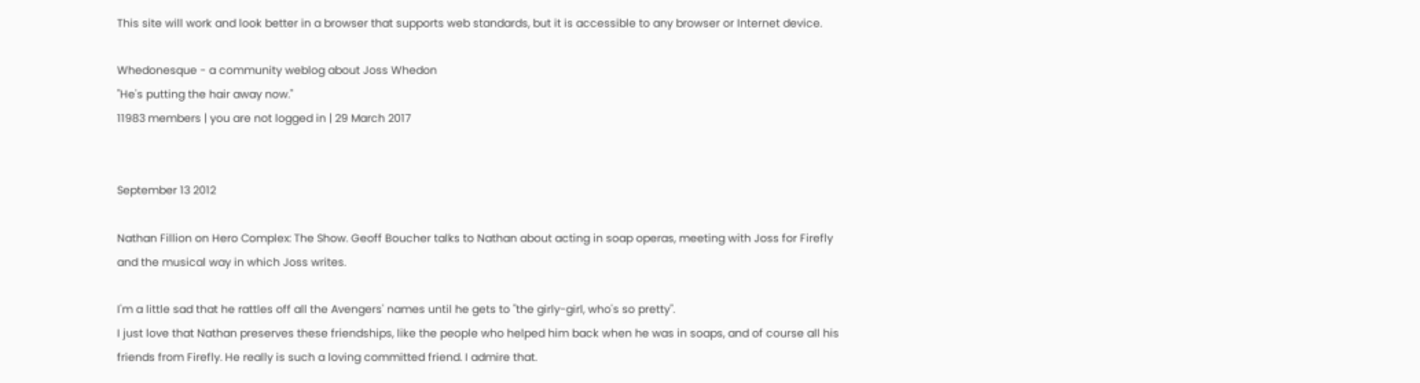This site will work and look better in a browser that supports web standards, but it is accessible to any browser or Internet device.

Whedonesque - a community weblog about Joss Whedon
"He's putting the hair away now."
11983 members | you are not logged in | 29 March 2017


September 13 2012

Nathan Fillion on Hero Complex: The Show. Geoff Boucher talks to Nathan about acting in soap operas, meeting with Joss for Firefly and the musical way in which Joss writes.

I'm a little sad that he rattles off all the Avengers' names until he gets to "the girly-girl, who's so pretty".
I just love that Nathan preserves these friendships, like the people who helped him back when he was in soaps, and of course all his friends from Firefly. He really is such a loving committed friend. I admire that.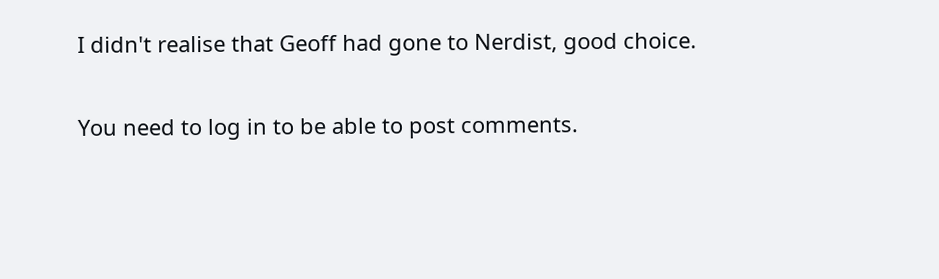I didn't realise that Geoff had gone to Nerdist, good choice.

You need to log in to be able to post comments.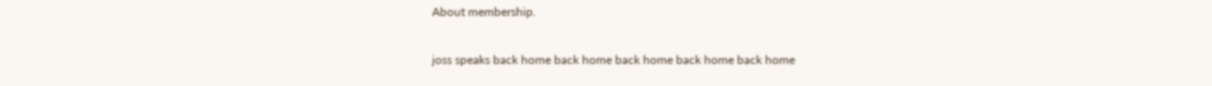About membership.

joss speaks back home back home back home back home back home